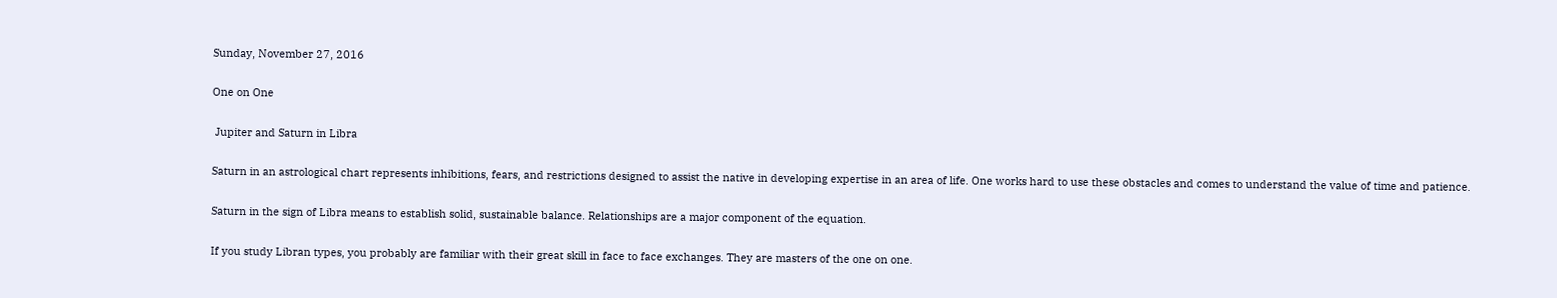Sunday, November 27, 2016

One on One

 Jupiter and Saturn in Libra

Saturn in an astrological chart represents inhibitions, fears, and restrictions designed to assist the native in developing expertise in an area of life. One works hard to use these obstacles and comes to understand the value of time and patience.

Saturn in the sign of Libra means to establish solid, sustainable balance. Relationships are a major component of the equation.

If you study Libran types, you probably are familiar with their great skill in face to face exchanges. They are masters of the one on one.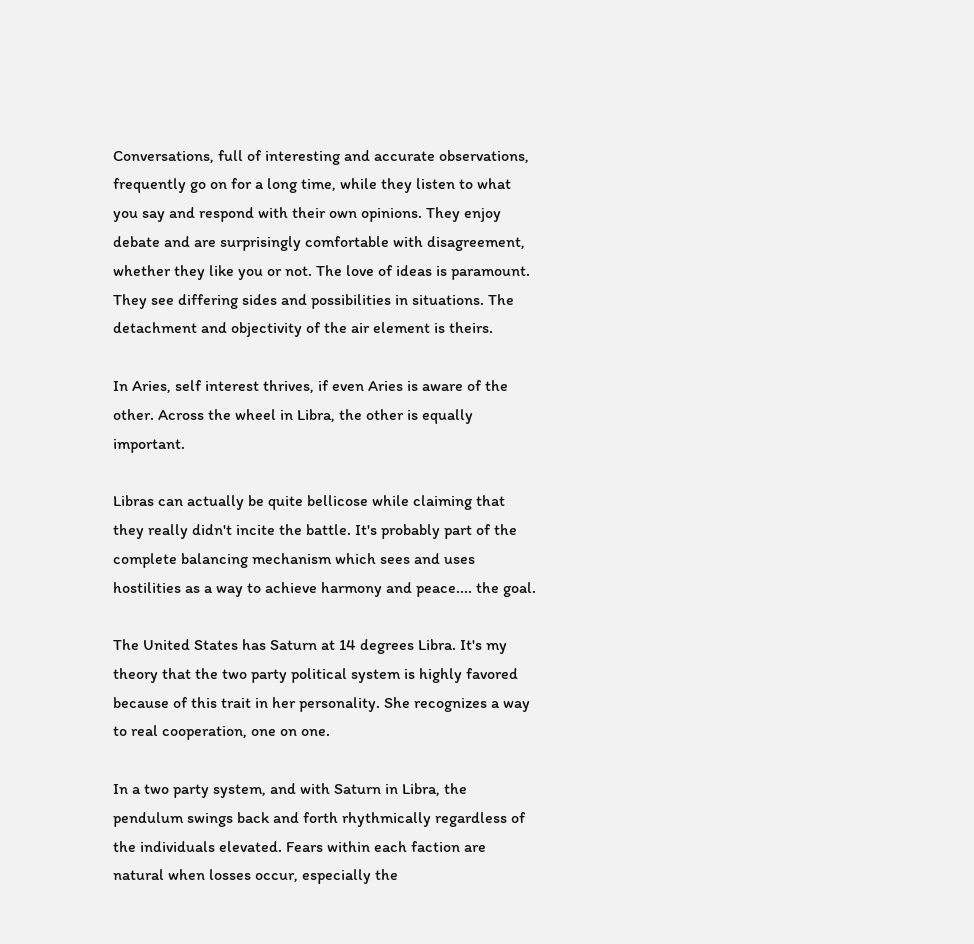Conversations, full of interesting and accurate observations, frequently go on for a long time, while they listen to what you say and respond with their own opinions. They enjoy debate and are surprisingly comfortable with disagreement, whether they like you or not. The love of ideas is paramount.  They see differing sides and possibilities in situations. The detachment and objectivity of the air element is theirs.

In Aries, self interest thrives, if even Aries is aware of the other. Across the wheel in Libra, the other is equally important.

Libras can actually be quite bellicose while claiming that they really didn't incite the battle. It's probably part of the complete balancing mechanism which sees and uses hostilities as a way to achieve harmony and peace.... the goal.

The United States has Saturn at 14 degrees Libra. It's my theory that the two party political system is highly favored because of this trait in her personality. She recognizes a way to real cooperation, one on one.

In a two party system, and with Saturn in Libra, the pendulum swings back and forth rhythmically regardless of the individuals elevated. Fears within each faction are natural when losses occur, especially the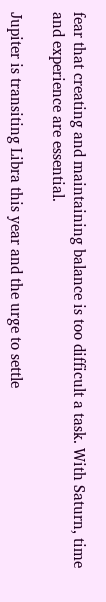fear that creating and maintaining balance is too difficult a task. With Saturn, time and experience are essential.

Jupiter is transiting Libra this year and the urge to settle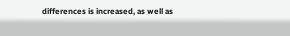differences is increased, as well as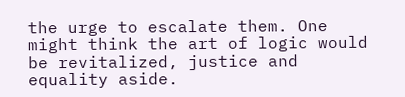the urge to escalate them. One might think the art of logic would be revitalized, justice and equality aside.